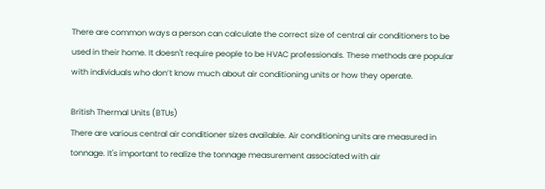There are common ways a person can calculate the correct size of central air conditioners to be used in their home. It doesn't require people to be HVAC professionals. These methods are popular with individuals who don’t know much about air conditioning units or how they operate.

British Thermal Units (BTUs)
There are various central air conditioner sizes available. Air conditioning units are measured in tonnage. It's important to realize the tonnage measurement associated with air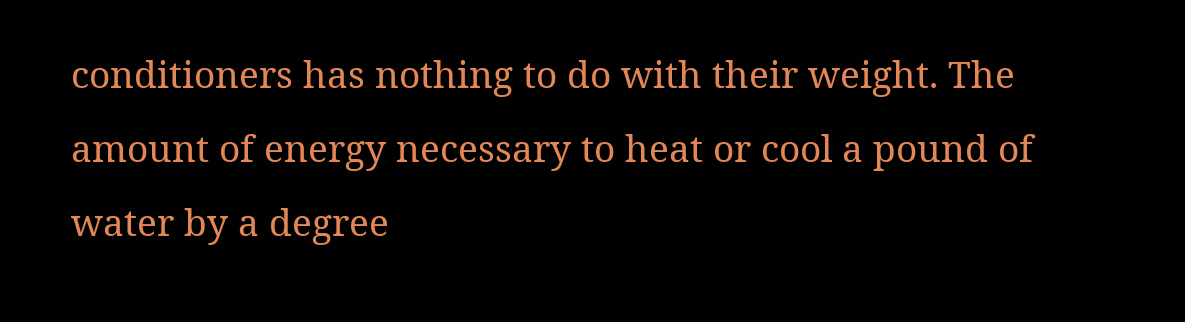conditioners has nothing to do with their weight. The amount of energy necessary to heat or cool a pound of water by a degree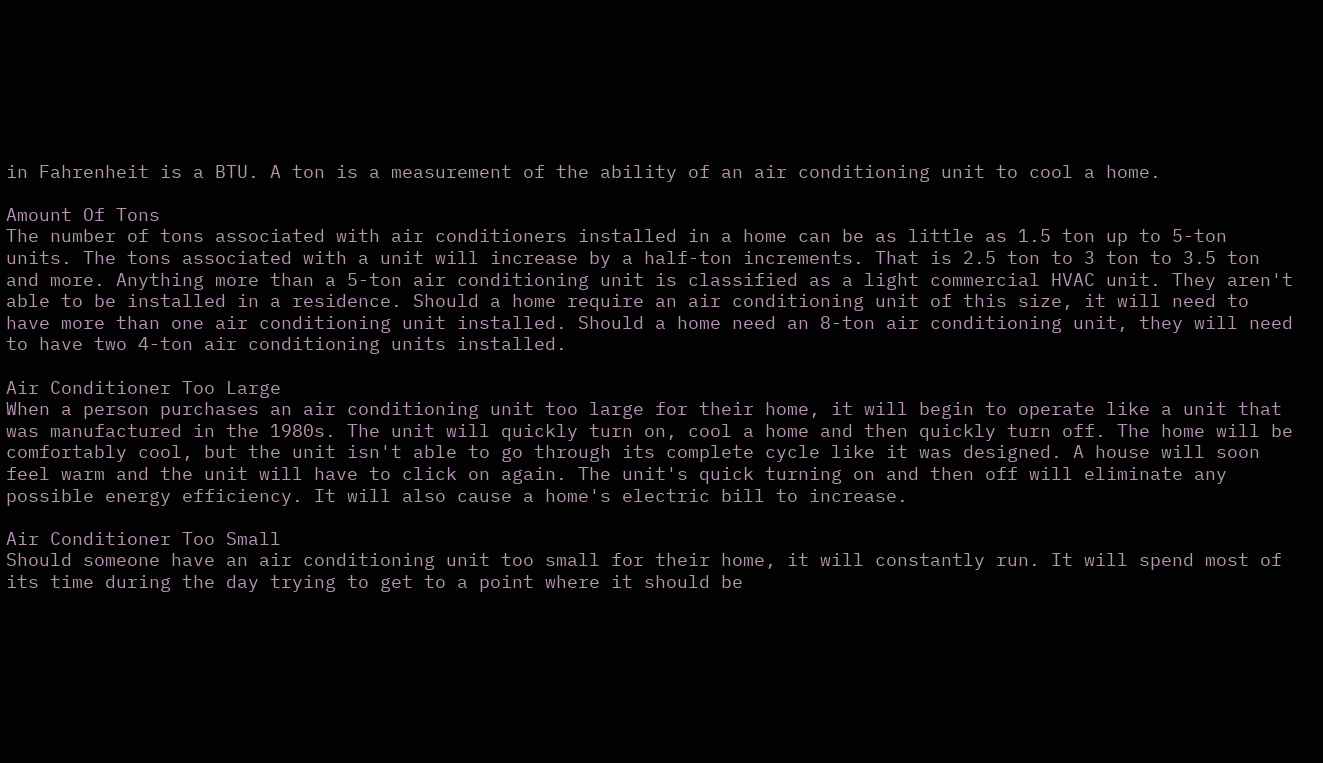in Fahrenheit is a BTU. A ton is a measurement of the ability of an air conditioning unit to cool a home.

Amount Of Tons
The number of tons associated with air conditioners installed in a home can be as little as 1.5 ton up to 5-ton units. The tons associated with a unit will increase by a half-ton increments. That is 2.5 ton to 3 ton to 3.5 ton and more. Anything more than a 5-ton air conditioning unit is classified as a light commercial HVAC unit. They aren't able to be installed in a residence. Should a home require an air conditioning unit of this size, it will need to have more than one air conditioning unit installed. Should a home need an 8-ton air conditioning unit, they will need to have two 4-ton air conditioning units installed.

Air Conditioner Too Large
When a person purchases an air conditioning unit too large for their home, it will begin to operate like a unit that was manufactured in the 1980s. The unit will quickly turn on, cool a home and then quickly turn off. The home will be comfortably cool, but the unit isn't able to go through its complete cycle like it was designed. A house will soon feel warm and the unit will have to click on again. The unit's quick turning on and then off will eliminate any possible energy efficiency. It will also cause a home's electric bill to increase.

Air Conditioner Too Small
Should someone have an air conditioning unit too small for their home, it will constantly run. It will spend most of its time during the day trying to get to a point where it should be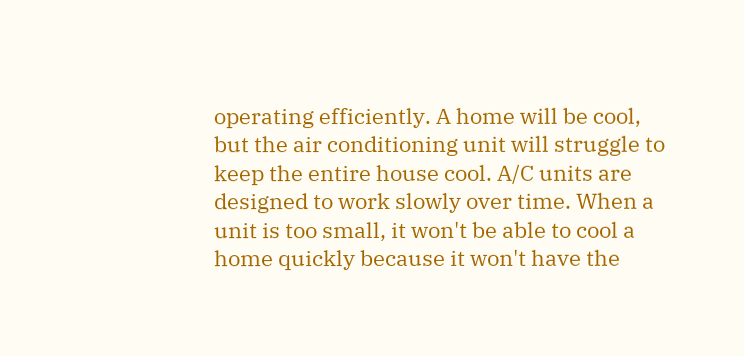operating efficiently. A home will be cool, but the air conditioning unit will struggle to keep the entire house cool. A/C units are designed to work slowly over time. When a unit is too small, it won't be able to cool a home quickly because it won't have the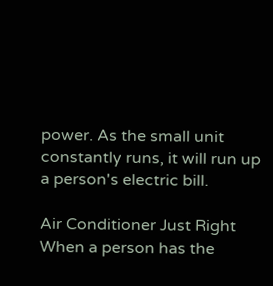power. As the small unit constantly runs, it will run up a person's electric bill.

Air Conditioner Just Right
When a person has the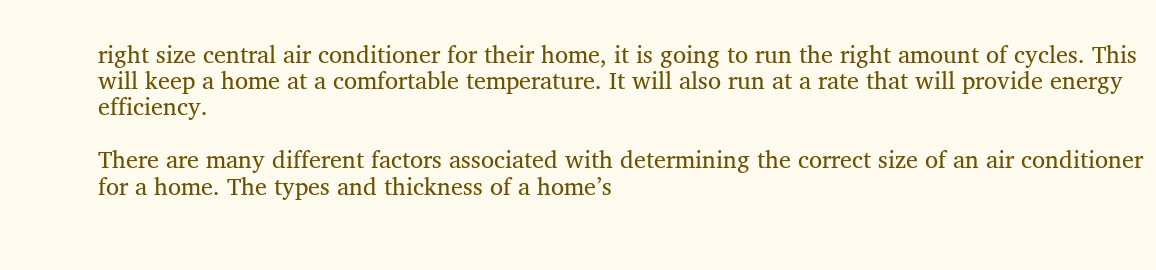right size central air conditioner for their home, it is going to run the right amount of cycles. This will keep a home at a comfortable temperature. It will also run at a rate that will provide energy efficiency.

There are many different factors associated with determining the correct size of an air conditioner for a home. The types and thickness of a home’s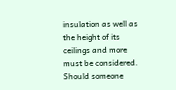insulation as well as the height of its ceilings and more must be considered. Should someone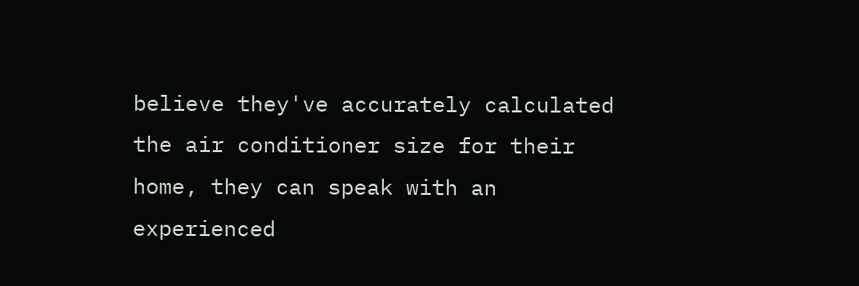believe they've accurately calculated the air conditioner size for their home, they can speak with an experienced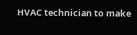HVAC technician to make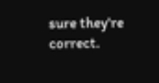sure they're correct.